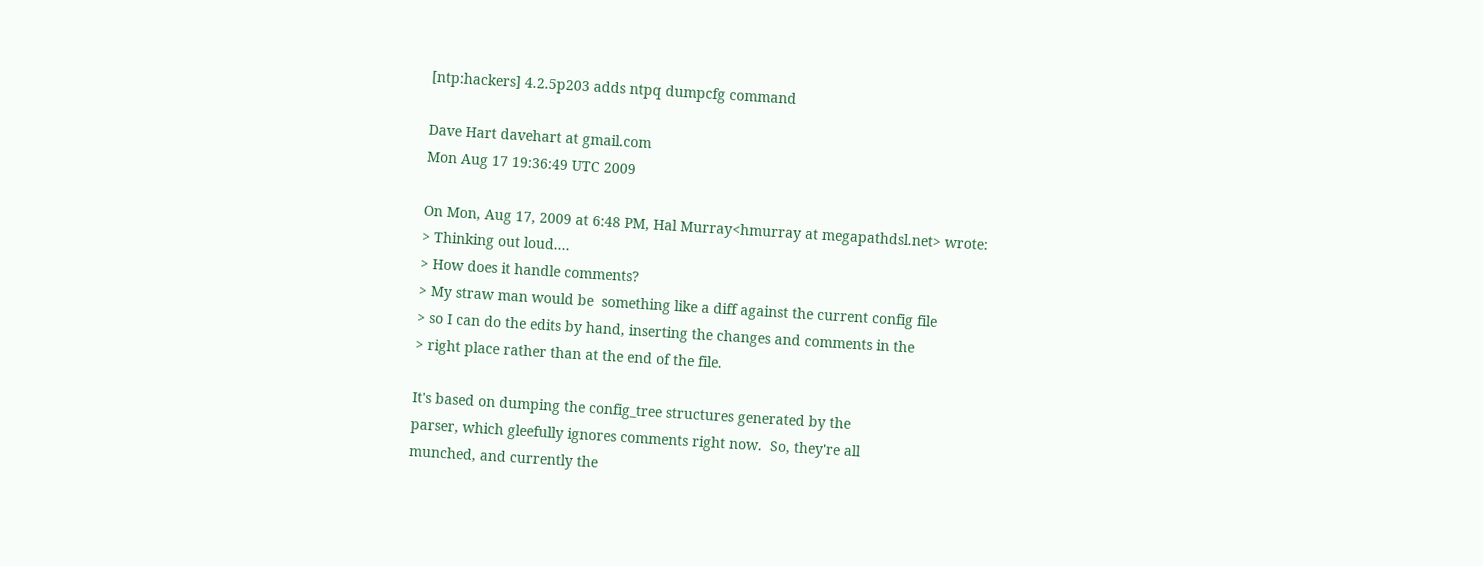[ntp:hackers] 4.2.5p203 adds ntpq dumpcfg command

Dave Hart davehart at gmail.com
Mon Aug 17 19:36:49 UTC 2009

On Mon, Aug 17, 2009 at 6:48 PM, Hal Murray<hmurray at megapathdsl.net> wrote:
> Thinking out loud....
> How does it handle comments?
> My straw man would be  something like a diff against the current config file
> so I can do the edits by hand, inserting the changes and comments in the
> right place rather than at the end of the file.

It's based on dumping the config_tree structures generated by the
parser, which gleefully ignores comments right now.  So, they're all
munched, and currently the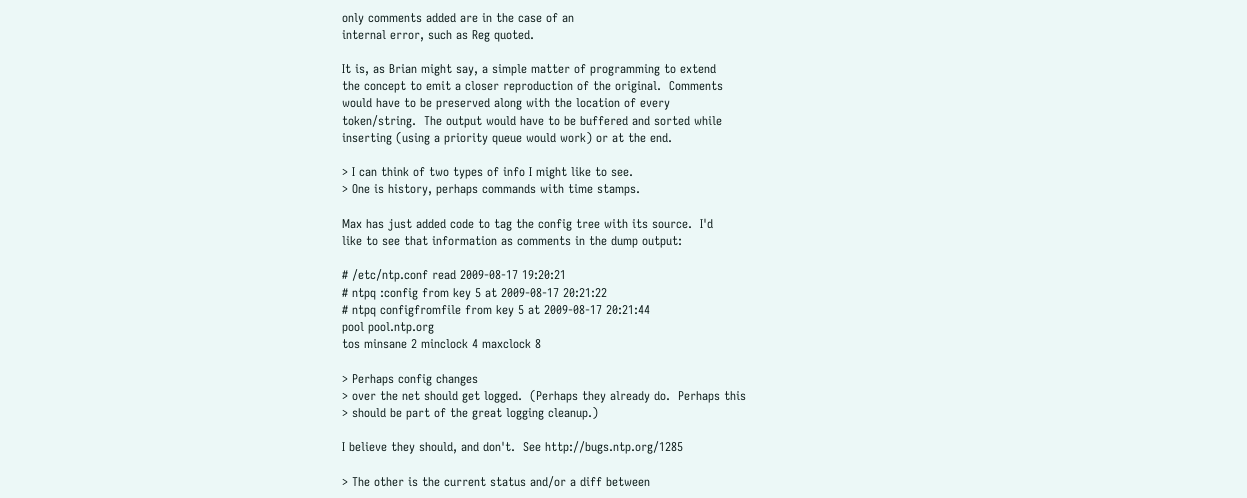only comments added are in the case of an
internal error, such as Reg quoted.

It is, as Brian might say, a simple matter of programming to extend
the concept to emit a closer reproduction of the original.  Comments
would have to be preserved along with the location of every
token/string.  The output would have to be buffered and sorted while
inserting (using a priority queue would work) or at the end.

> I can think of two types of info I might like to see.
> One is history, perhaps commands with time stamps.

Max has just added code to tag the config tree with its source.  I'd
like to see that information as comments in the dump output:

# /etc/ntp.conf read 2009-08-17 19:20:21
# ntpq :config from key 5 at 2009-08-17 20:21:22
# ntpq configfromfile from key 5 at 2009-08-17 20:21:44
pool pool.ntp.org
tos minsane 2 minclock 4 maxclock 8

> Perhaps config changes
> over the net should get logged.  (Perhaps they already do.  Perhaps this
> should be part of the great logging cleanup.)

I believe they should, and don't.  See http://bugs.ntp.org/1285

> The other is the current status and/or a diff between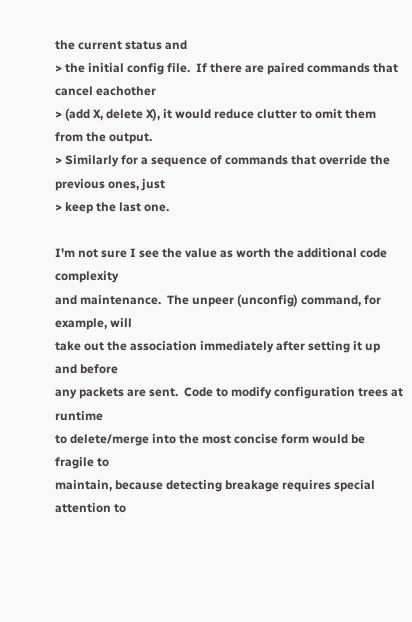the current status and
> the initial config file.  If there are paired commands that cancel eachother
> (add X, delete X), it would reduce clutter to omit them from the output.
> Similarly for a sequence of commands that override the previous ones, just
> keep the last one.

I'm not sure I see the value as worth the additional code complexity
and maintenance.  The unpeer (unconfig) command, for example, will
take out the association immediately after setting it up and before
any packets are sent.  Code to modify configuration trees at runtime
to delete/merge into the most concise form would be fragile to
maintain, because detecting breakage requires special attention to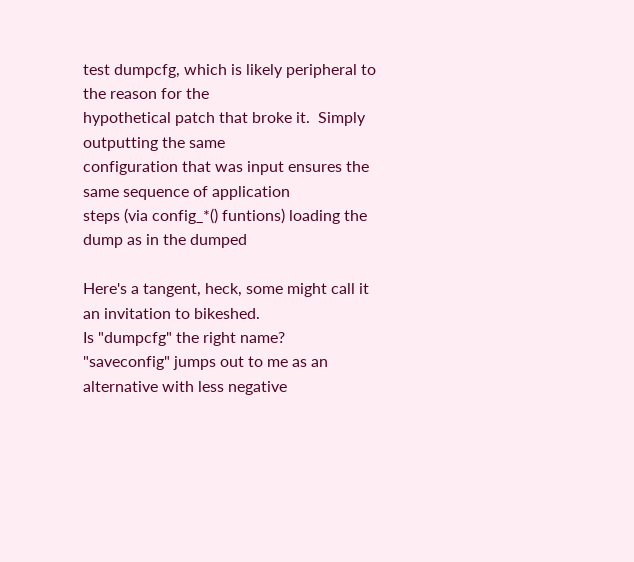test dumpcfg, which is likely peripheral to the reason for the
hypothetical patch that broke it.  Simply outputting the same
configuration that was input ensures the same sequence of application
steps (via config_*() funtions) loading the dump as in the dumped

Here's a tangent, heck, some might call it an invitation to bikeshed.
Is "dumpcfg" the right name?  "saveconfig" jumps out to me as an
alternative with less negative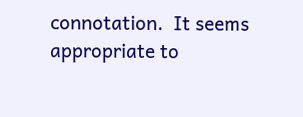connotation.  It seems appropriate to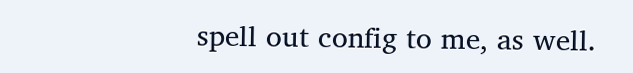spell out config to me, as well.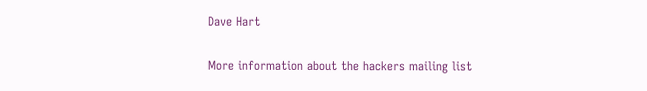Dave Hart

More information about the hackers mailing list